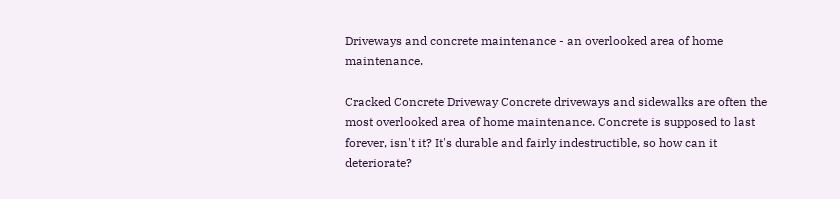Driveways and concrete maintenance - an overlooked area of home maintenance.

Cracked Concrete Driveway Concrete driveways and sidewalks are often the most overlooked area of home maintenance. Concrete is supposed to last forever, isn't it? It's durable and fairly indestructible, so how can it deteriorate?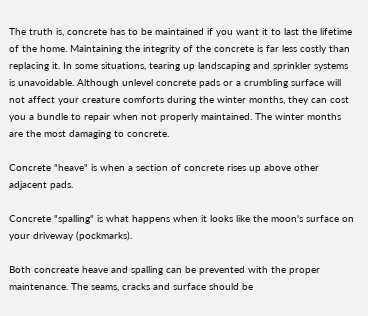The truth is, concrete has to be maintained if you want it to last the lifetime of the home. Maintaining the integrity of the concrete is far less costly than replacing it. In some situations, tearing up landscaping and sprinkler systems is unavoidable. Although unlevel concrete pads or a crumbling surface will not affect your creature comforts during the winter months, they can cost you a bundle to repair when not properly maintained. The winter months are the most damaging to concrete.

Concrete "heave" is when a section of concrete rises up above other adjacent pads.

Concrete "spalling" is what happens when it looks like the moon's surface on your driveway (pockmarks).

Both concreate heave and spalling can be prevented with the proper maintenance. The seams, cracks and surface should be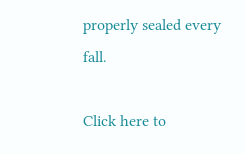properly sealed every fall.

Click here to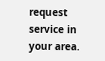request service in your area.